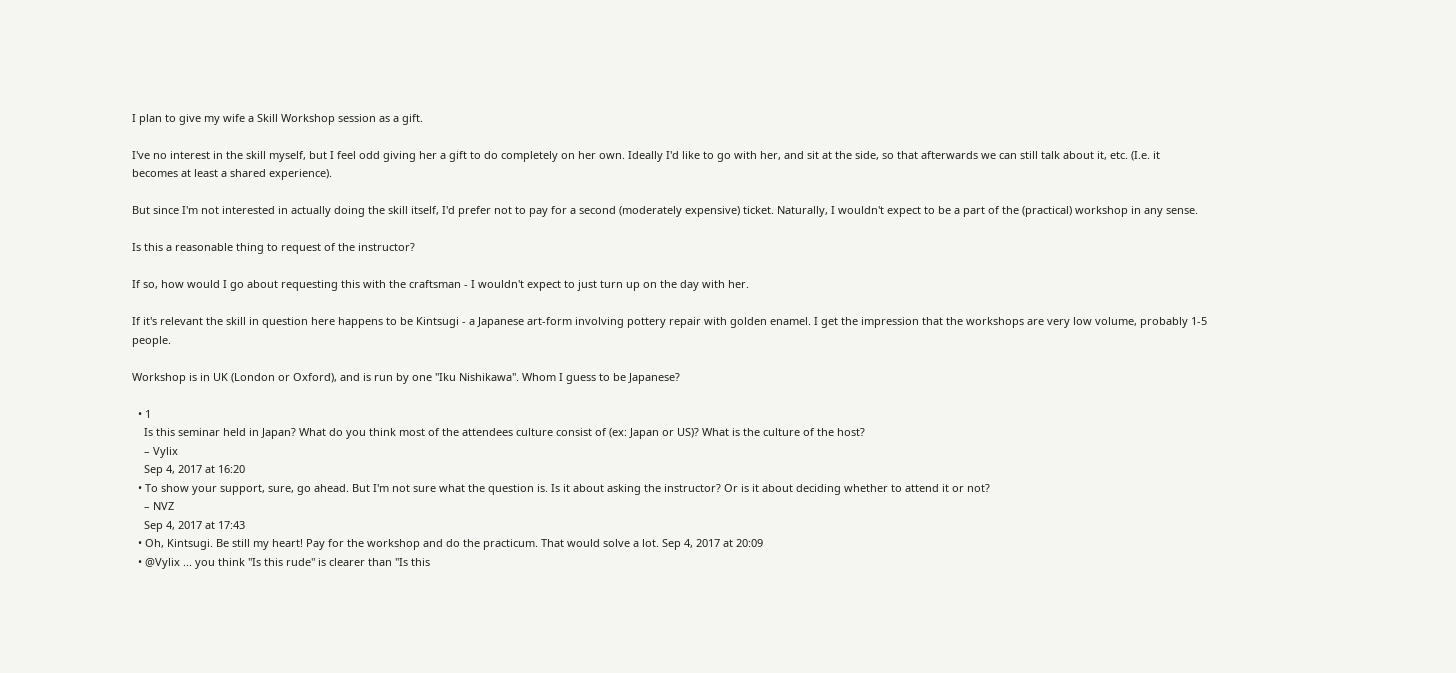I plan to give my wife a Skill Workshop session as a gift.

I've no interest in the skill myself, but I feel odd giving her a gift to do completely on her own. Ideally I'd like to go with her, and sit at the side, so that afterwards we can still talk about it, etc. (I.e. it becomes at least a shared experience).

But since I'm not interested in actually doing the skill itself, I'd prefer not to pay for a second (moderately expensive) ticket. Naturally, I wouldn't expect to be a part of the (practical) workshop in any sense.

Is this a reasonable thing to request of the instructor?

If so, how would I go about requesting this with the craftsman - I wouldn't expect to just turn up on the day with her.

If it's relevant the skill in question here happens to be Kintsugi - a Japanese art-form involving pottery repair with golden enamel. I get the impression that the workshops are very low volume, probably 1-5 people.

Workshop is in UK (London or Oxford), and is run by one "Iku Nishikawa". Whom I guess to be Japanese?

  • 1
    Is this seminar held in Japan? What do you think most of the attendees culture consist of (ex: Japan or US)? What is the culture of the host?
    – Vylix
    Sep 4, 2017 at 16:20
  • To show your support, sure, go ahead. But I'm not sure what the question is. Is it about asking the instructor? Or is it about deciding whether to attend it or not?
    – NVZ
    Sep 4, 2017 at 17:43
  • Oh, Kintsugi. Be still my heart! Pay for the workshop and do the practicum. That would solve a lot. Sep 4, 2017 at 20:09
  • @Vylix ... you think "Is this rude" is clearer than "Is this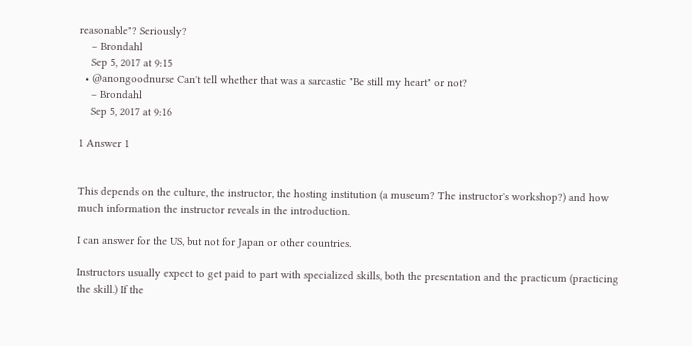reasonable"? Seriously?
    – Brondahl
    Sep 5, 2017 at 9:15
  • @anongoodnurse Can't tell whether that was a sarcastic "Be still my heart" or not?
    – Brondahl
    Sep 5, 2017 at 9:16

1 Answer 1


This depends on the culture, the instructor, the hosting institution (a museum? The instructor's workshop?) and how much information the instructor reveals in the introduction.

I can answer for the US, but not for Japan or other countries.

Instructors usually expect to get paid to part with specialized skills, both the presentation and the practicum (practicing the skill.) If the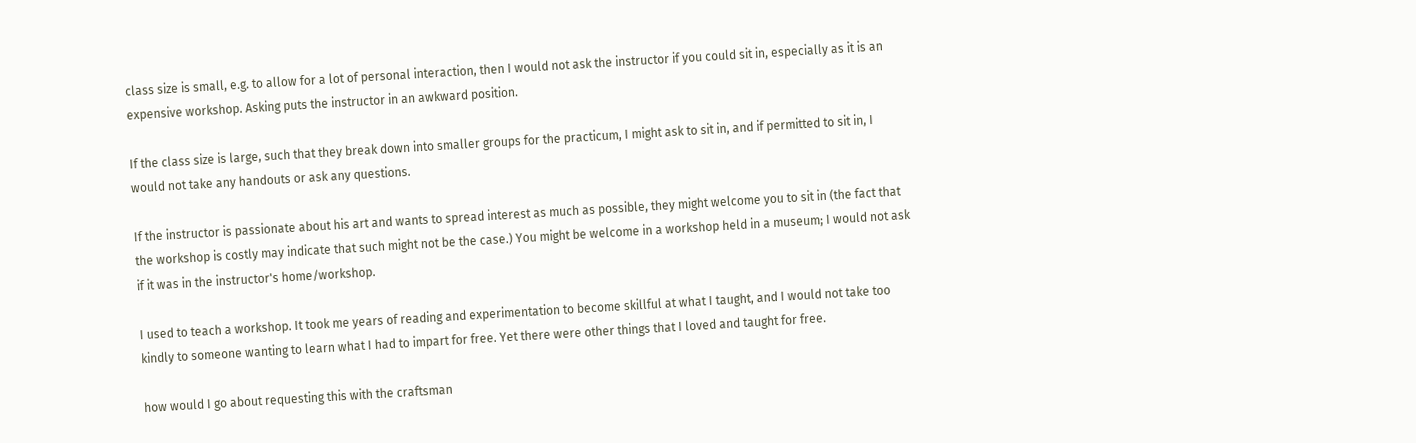class size is small, e.g. to allow for a lot of personal interaction, then I would not ask the instructor if you could sit in, especially as it is an expensive workshop. Asking puts the instructor in an awkward position.

If the class size is large, such that they break down into smaller groups for the practicum, I might ask to sit in, and if permitted to sit in, I would not take any handouts or ask any questions.

If the instructor is passionate about his art and wants to spread interest as much as possible, they might welcome you to sit in (the fact that the workshop is costly may indicate that such might not be the case.) You might be welcome in a workshop held in a museum; I would not ask if it was in the instructor's home/workshop.

I used to teach a workshop. It took me years of reading and experimentation to become skillful at what I taught, and I would not take too kindly to someone wanting to learn what I had to impart for free. Yet there were other things that I loved and taught for free.

how would I go about requesting this with the craftsman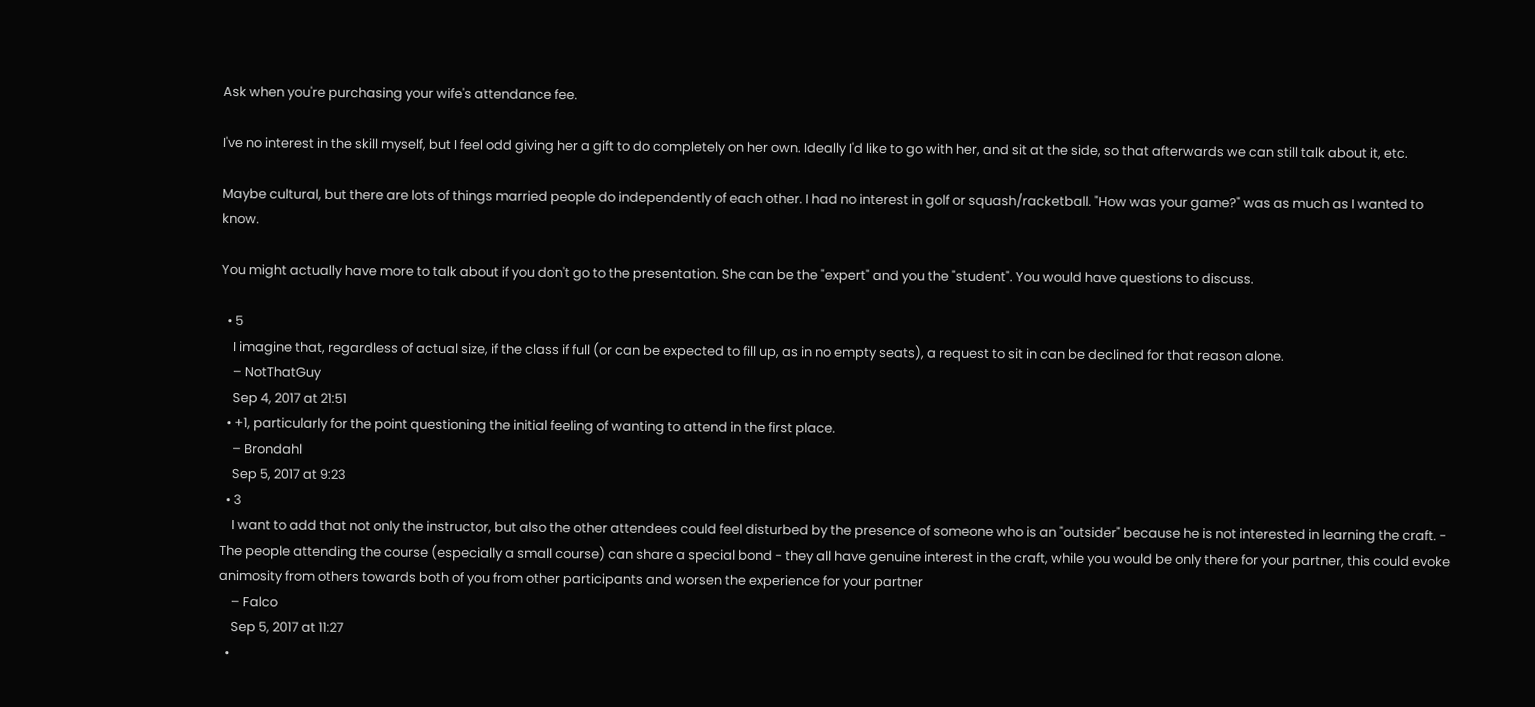Ask when you're purchasing your wife's attendance fee.

I've no interest in the skill myself, but I feel odd giving her a gift to do completely on her own. Ideally I'd like to go with her, and sit at the side, so that afterwards we can still talk about it, etc.

Maybe cultural, but there are lots of things married people do independently of each other. I had no interest in golf or squash/racketball. "How was your game?" was as much as I wanted to know.

You might actually have more to talk about if you don't go to the presentation. She can be the "expert" and you the "student". You would have questions to discuss.

  • 5
    I imagine that, regardless of actual size, if the class if full (or can be expected to fill up, as in no empty seats), a request to sit in can be declined for that reason alone.
    – NotThatGuy
    Sep 4, 2017 at 21:51
  • +1, particularly for the point questioning the initial feeling of wanting to attend in the first place.
    – Brondahl
    Sep 5, 2017 at 9:23
  • 3
    I want to add that not only the instructor, but also the other attendees could feel disturbed by the presence of someone who is an "outsider" because he is not interested in learning the craft. - The people attending the course (especially a small course) can share a special bond - they all have genuine interest in the craft, while you would be only there for your partner, this could evoke animosity from others towards both of you from other participants and worsen the experience for your partner
    – Falco
    Sep 5, 2017 at 11:27
  •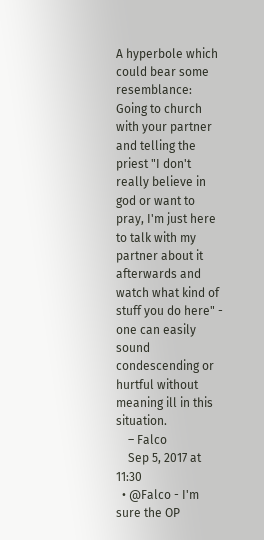A hyperbole which could bear some resemblance: Going to church with your partner and telling the priest "I don't really believe in god or want to pray, I'm just here to talk with my partner about it afterwards and watch what kind of stuff you do here" - one can easily sound condescending or hurtful without meaning ill in this situation.
    – Falco
    Sep 5, 2017 at 11:30
  • @Falco - I'm sure the OP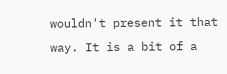wouldn't present it that way. It is a bit of a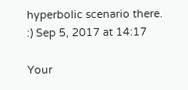hyperbolic scenario there. :) Sep 5, 2017 at 14:17

Your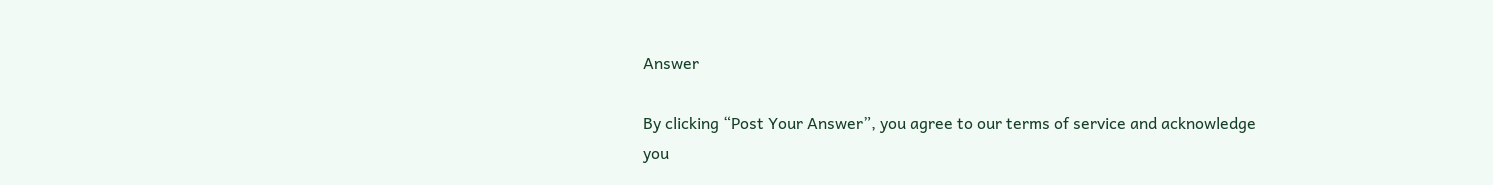Answer

By clicking “Post Your Answer”, you agree to our terms of service and acknowledge you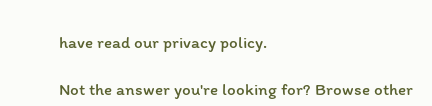have read our privacy policy.

Not the answer you're looking for? Browse other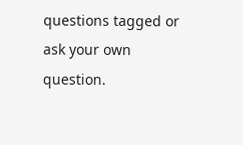questions tagged or ask your own question.